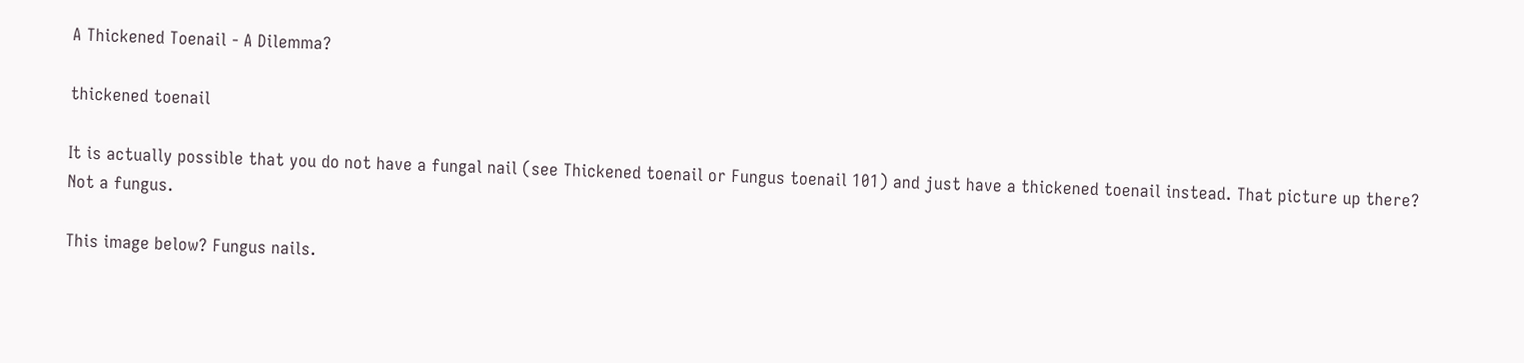A Thickened Toenail - A Dilemma?

thickened toenail

It is actually possible that you do not have a fungal nail (see Thickened toenail or Fungus toenail 101) and just have a thickened toenail instead. That picture up there? Not a fungus.

This image below? Fungus nails.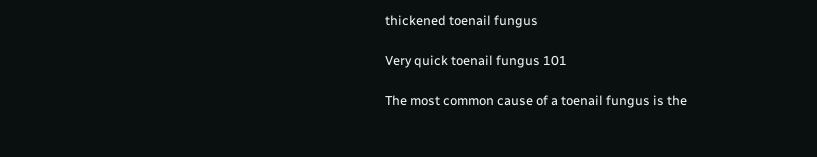thickened toenail fungus

Very quick toenail fungus 101

The most common cause of a toenail fungus is the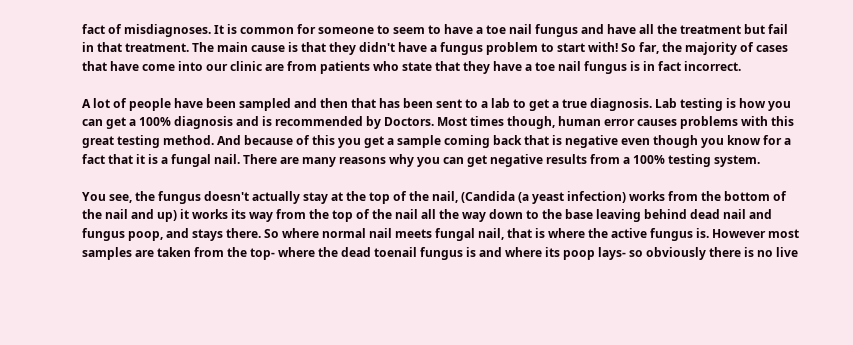fact of misdiagnoses. It is common for someone to seem to have a toe nail fungus and have all the treatment but fail in that treatment. The main cause is that they didn't have a fungus problem to start with! So far, the majority of cases that have come into our clinic are from patients who state that they have a toe nail fungus is in fact incorrect.

A lot of people have been sampled and then that has been sent to a lab to get a true diagnosis. Lab testing is how you can get a 100% diagnosis and is recommended by Doctors. Most times though, human error causes problems with this great testing method. And because of this you get a sample coming back that is negative even though you know for a fact that it is a fungal nail. There are many reasons why you can get negative results from a 100% testing system.

You see, the fungus doesn't actually stay at the top of the nail, (Candida (a yeast infection) works from the bottom of the nail and up) it works its way from the top of the nail all the way down to the base leaving behind dead nail and fungus poop, and stays there. So where normal nail meets fungal nail, that is where the active fungus is. However most samples are taken from the top- where the dead toenail fungus is and where its poop lays- so obviously there is no live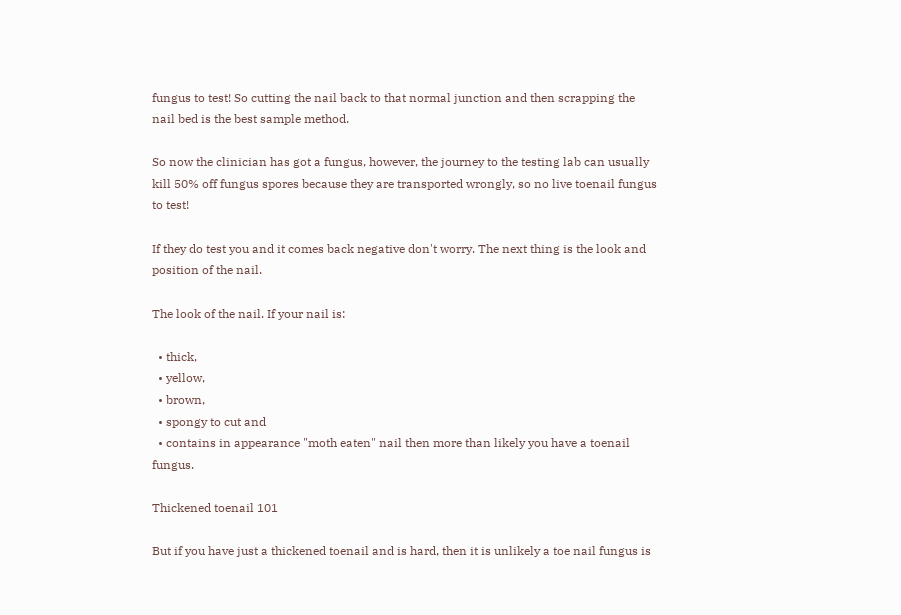fungus to test! So cutting the nail back to that normal junction and then scrapping the nail bed is the best sample method.

So now the clinician has got a fungus, however, the journey to the testing lab can usually kill 50% off fungus spores because they are transported wrongly, so no live toenail fungus to test!

If they do test you and it comes back negative don't worry. The next thing is the look and position of the nail.

The look of the nail. If your nail is:

  • thick,
  • yellow,
  • brown,
  • spongy to cut and
  • contains in appearance "moth eaten" nail then more than likely you have a toenail fungus.

Thickened toenail 101

But if you have just a thickened toenail and is hard, then it is unlikely a toe nail fungus is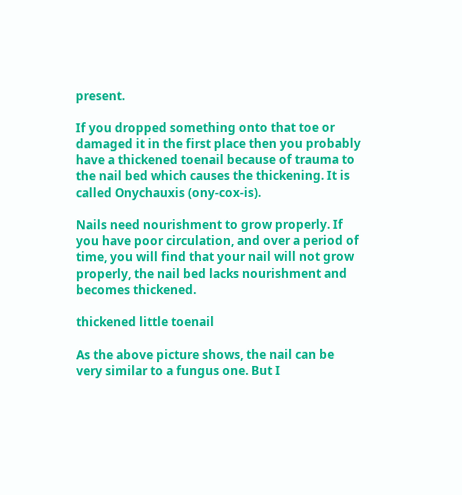present.

If you dropped something onto that toe or damaged it in the first place then you probably have a thickened toenail because of trauma to the nail bed which causes the thickening. It is called Onychauxis (ony-cox-is).

Nails need nourishment to grow properly. If you have poor circulation, and over a period of time, you will find that your nail will not grow properly, the nail bed lacks nourishment and becomes thickened.

thickened little toenail

As the above picture shows, the nail can be very similar to a fungus one. But I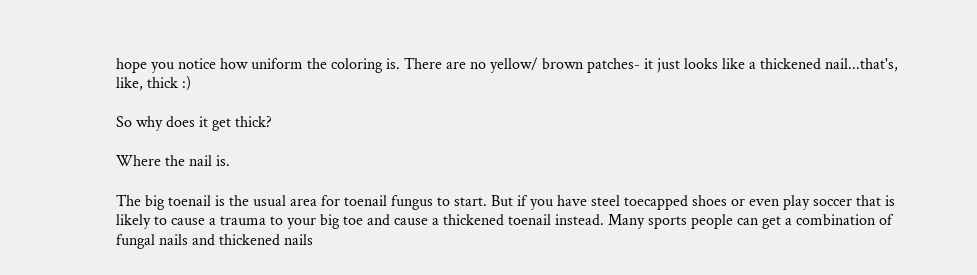hope you notice how uniform the coloring is. There are no yellow/ brown patches- it just looks like a thickened nail...that's, like, thick :)

So why does it get thick?

Where the nail is.

The big toenail is the usual area for toenail fungus to start. But if you have steel toecapped shoes or even play soccer that is likely to cause a trauma to your big toe and cause a thickened toenail instead. Many sports people can get a combination of fungal nails and thickened nails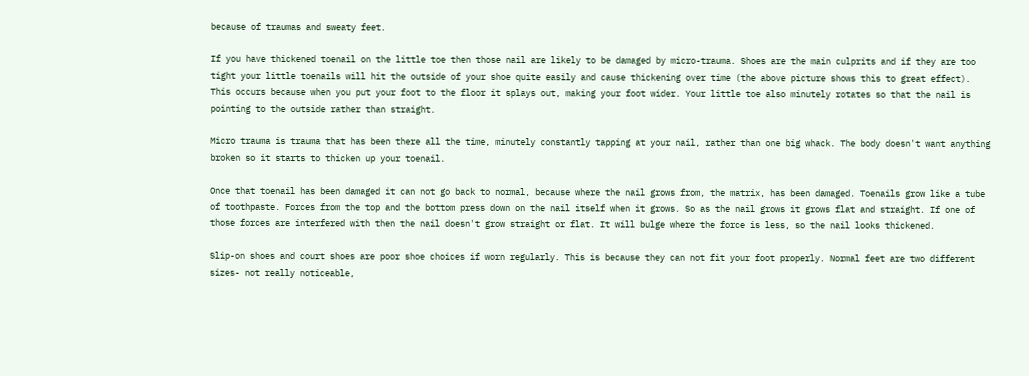because of traumas and sweaty feet.

If you have thickened toenail on the little toe then those nail are likely to be damaged by micro-trauma. Shoes are the main culprits and if they are too tight your little toenails will hit the outside of your shoe quite easily and cause thickening over time (the above picture shows this to great effect). This occurs because when you put your foot to the floor it splays out, making your foot wider. Your little toe also minutely rotates so that the nail is pointing to the outside rather than straight.

Micro trauma is trauma that has been there all the time, minutely constantly tapping at your nail, rather than one big whack. The body doesn't want anything broken so it starts to thicken up your toenail.

Once that toenail has been damaged it can not go back to normal, because where the nail grows from, the matrix, has been damaged. Toenails grow like a tube of toothpaste. Forces from the top and the bottom press down on the nail itself when it grows. So as the nail grows it grows flat and straight. If one of those forces are interfered with then the nail doesn't grow straight or flat. It will bulge where the force is less, so the nail looks thickened.

Slip-on shoes and court shoes are poor shoe choices if worn regularly. This is because they can not fit your foot properly. Normal feet are two different sizes- not really noticeable,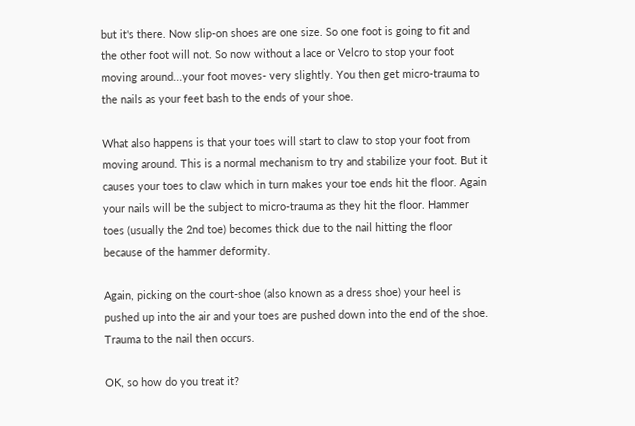but it's there. Now slip-on shoes are one size. So one foot is going to fit and the other foot will not. So now without a lace or Velcro to stop your foot moving around...your foot moves- very slightly. You then get micro-trauma to the nails as your feet bash to the ends of your shoe.

What also happens is that your toes will start to claw to stop your foot from moving around. This is a normal mechanism to try and stabilize your foot. But it causes your toes to claw which in turn makes your toe ends hit the floor. Again your nails will be the subject to micro-trauma as they hit the floor. Hammer toes (usually the 2nd toe) becomes thick due to the nail hitting the floor because of the hammer deformity.

Again, picking on the court-shoe (also known as a dress shoe) your heel is pushed up into the air and your toes are pushed down into the end of the shoe. Trauma to the nail then occurs.

OK, so how do you treat it?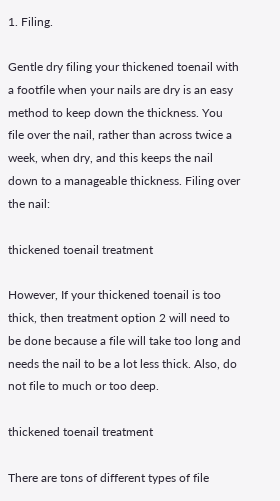1. Filing.

Gentle dry filing your thickened toenail with a footfile when your nails are dry is an easy method to keep down the thickness. You file over the nail, rather than across twice a week, when dry, and this keeps the nail down to a manageable thickness. Filing over the nail:

thickened toenail treatment

However, If your thickened toenail is too thick, then treatment option 2 will need to be done because a file will take too long and needs the nail to be a lot less thick. Also, do not file to much or too deep.

thickened toenail treatment

There are tons of different types of file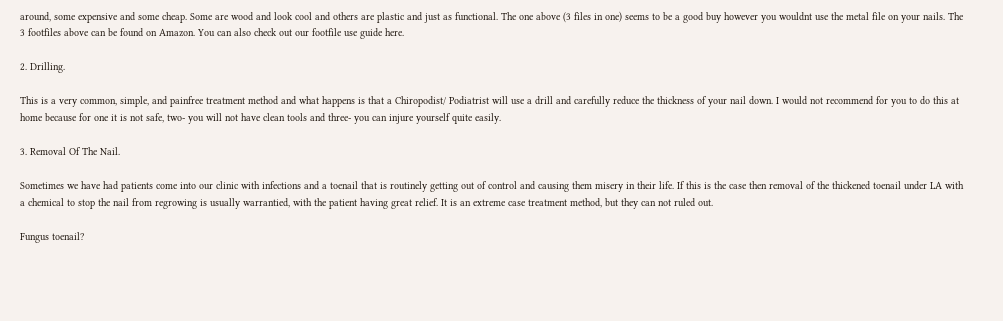around, some expensive and some cheap. Some are wood and look cool and others are plastic and just as functional. The one above (3 files in one) seems to be a good buy however you wouldnt use the metal file on your nails. The 3 footfiles above can be found on Amazon. You can also check out our footfile use guide here.

2. Drilling.

This is a very common, simple, and painfree treatment method and what happens is that a Chiropodist/ Podiatrist will use a drill and carefully reduce the thickness of your nail down. I would not recommend for you to do this at home because for one it is not safe, two- you will not have clean tools and three- you can injure yourself quite easily.

3. Removal Of The Nail.

Sometimes we have had patients come into our clinic with infections and a toenail that is routinely getting out of control and causing them misery in their life. If this is the case then removal of the thickened toenail under LA with a chemical to stop the nail from regrowing is usually warrantied, with the patient having great relief. It is an extreme case treatment method, but they can not ruled out.

Fungus toenail?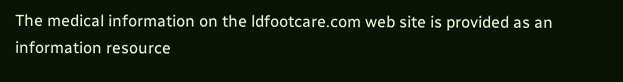The medical information on the ldfootcare.com web site is provided as an information resource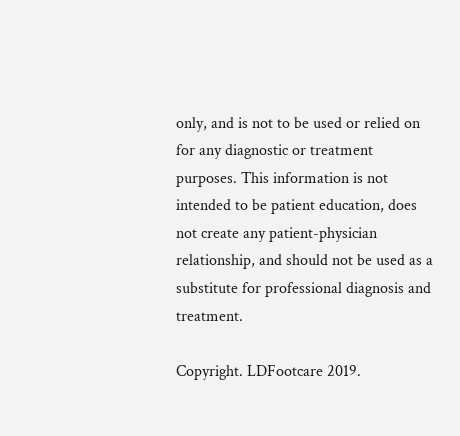only, and is not to be used or relied on for any diagnostic or treatment purposes. This information is not intended to be patient education, does not create any patient-physician relationship, and should not be used as a substitute for professional diagnosis and treatment.

Copyright. LDFootcare 2019.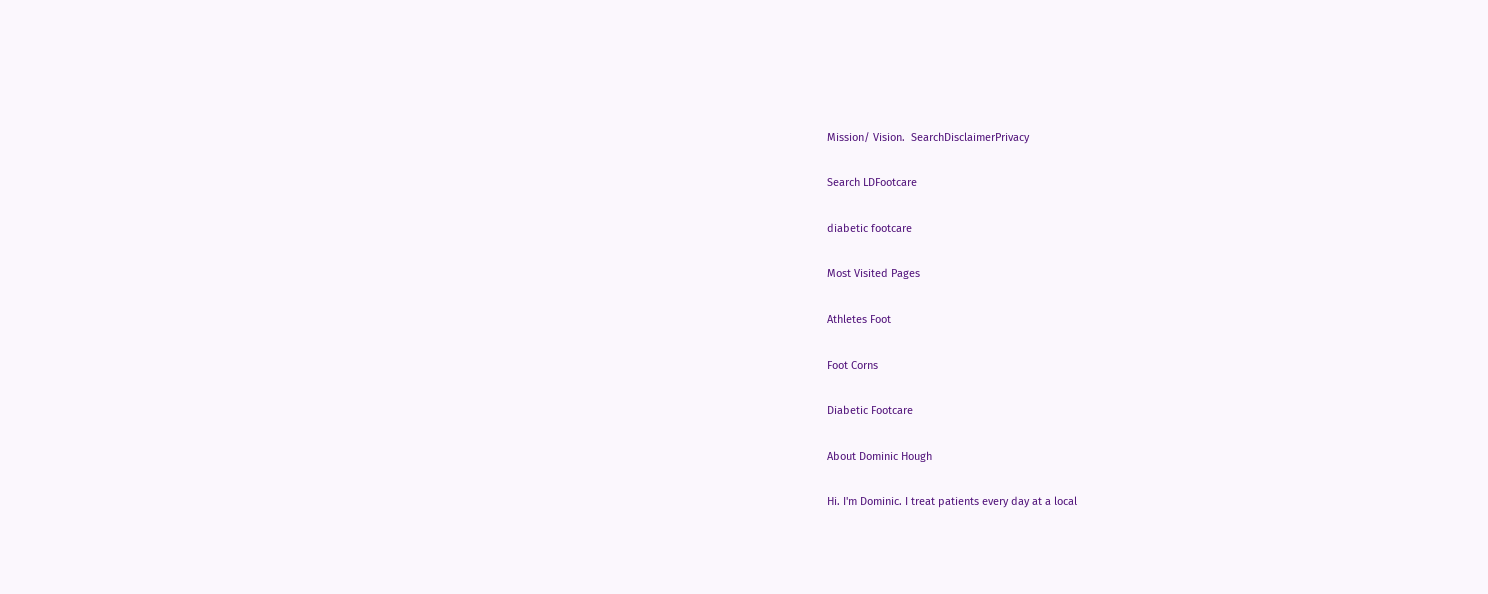Mission/ Vision.  SearchDisclaimerPrivacy

Search LDFootcare

diabetic footcare

Most Visited Pages

Athletes Foot

Foot Corns

Diabetic Footcare

About Dominic Hough

Hi. I'm Dominic. I treat patients every day at a local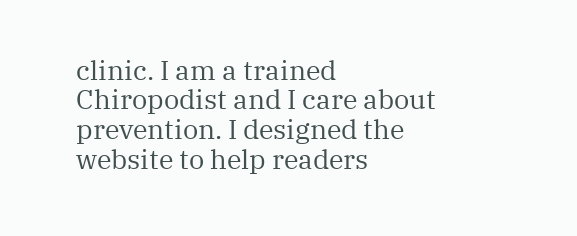clinic. I am a trained Chiropodist and I care about prevention. I designed the website to help readers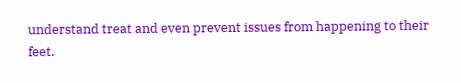understand treat and even prevent issues from happening to their feet.